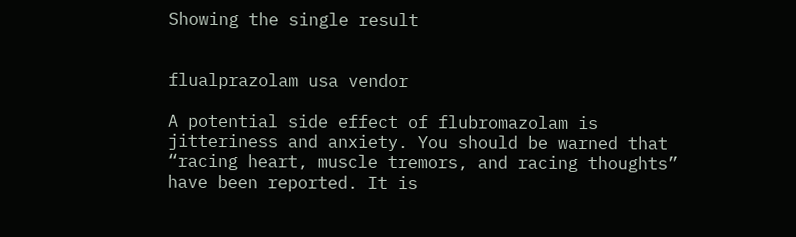Showing the single result


flualprazolam usa vendor

A potential side effect of flubromazolam is jitteriness and anxiety. You should be warned that “racing heart, muscle tremors, and racing thoughts” have been reported. It is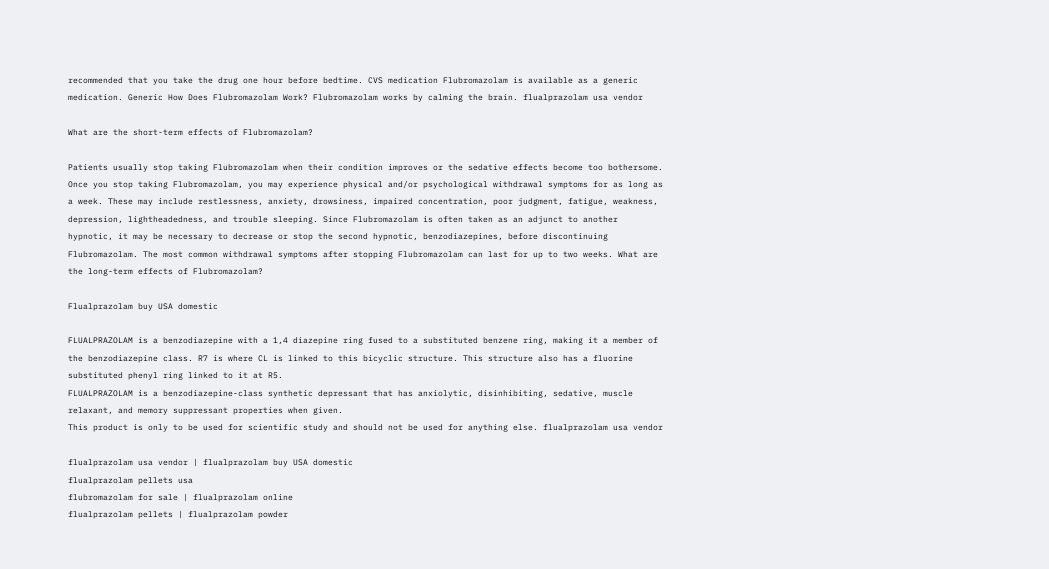recommended that you take the drug one hour before bedtime. CVS medication Flubromazolam is available as a generic medication. Generic How Does Flubromazolam Work? Flubromazolam works by calming the brain. flualprazolam usa vendor

What are the short-term effects of Flubromazolam?

Patients usually stop taking Flubromazolam when their condition improves or the sedative effects become too bothersome. Once you stop taking Flubromazolam, you may experience physical and/or psychological withdrawal symptoms for as long as a week. These may include restlessness, anxiety, drowsiness, impaired concentration, poor judgment, fatigue, weakness, depression, lightheadedness, and trouble sleeping. Since Flubromazolam is often taken as an adjunct to another hypnotic, it may be necessary to decrease or stop the second hypnotic, benzodiazepines, before discontinuing Flubromazolam. The most common withdrawal symptoms after stopping Flubromazolam can last for up to two weeks. What are the long-term effects of Flubromazolam?

Flualprazolam buy USA domestic

FLUALPRAZOLAM is a benzodiazepine with a 1,4 diazepine ring fused to a substituted benzene ring, making it a member of the benzodiazepine class. R7 is where CL is linked to this bicyclic structure. This structure also has a fluorine substituted phenyl ring linked to it at R5.
FLUALPRAZOLAM is a benzodiazepine-class synthetic depressant that has anxiolytic, disinhibiting, sedative, muscle relaxant, and memory suppressant properties when given.
This product is only to be used for scientific study and should not be used for anything else. flualprazolam usa vendor

flualprazolam usa vendor | flualprazolam buy USA domestic
flualprazolam pellets usa
flubromazolam for sale | flualprazolam online
flualprazolam pellets | flualprazolam powder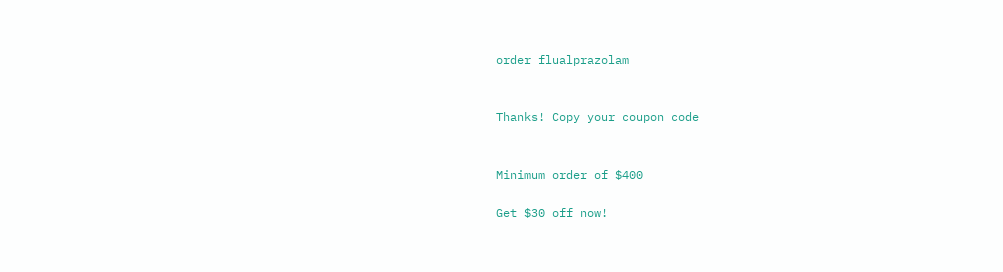order flualprazolam


Thanks! Copy your coupon code


Minimum order of $400

Get $30 off now!